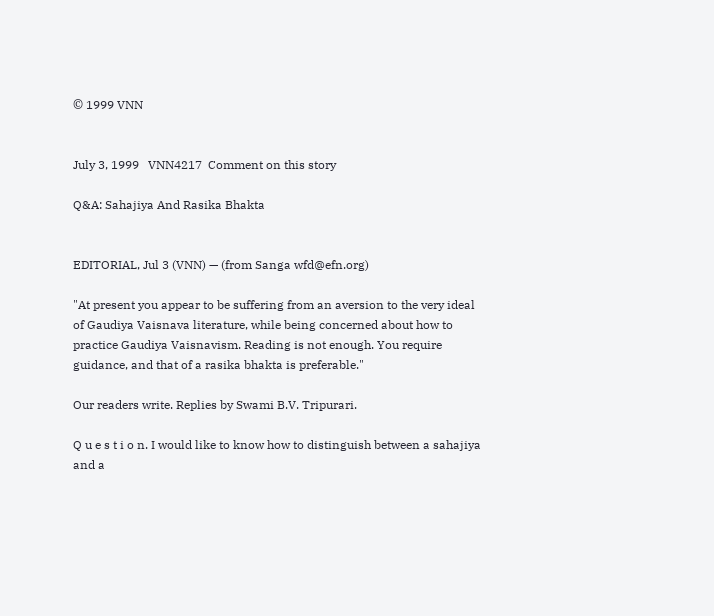© 1999 VNN


July 3, 1999   VNN4217  Comment on this story

Q&A: Sahajiya And Rasika Bhakta


EDITORIAL, Jul 3 (VNN) — (from Sanga wfd@efn.org)

"At present you appear to be suffering from an aversion to the very ideal of Gaudiya Vaisnava literature, while being concerned about how to practice Gaudiya Vaisnavism. Reading is not enough. You require guidance, and that of a rasika bhakta is preferable."

Our readers write. Replies by Swami B.V. Tripurari.

Q u e s t i o n. I would like to know how to distinguish between a sahajiya and a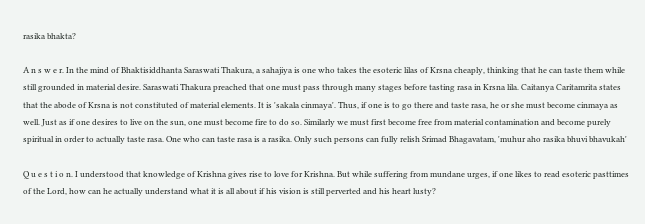rasika bhakta?

A n s w e r. In the mind of Bhaktisiddhanta Saraswati Thakura, a sahajiya is one who takes the esoteric lilas of Krsna cheaply, thinking that he can taste them while still grounded in material desire. Saraswati Thakura preached that one must pass through many stages before tasting rasa in Krsna lila. Caitanya Caritamrita states that the abode of Krsna is not constituted of material elements. It is 'sakala cinmaya'. Thus, if one is to go there and taste rasa, he or she must become cinmaya as well. Just as if one desires to live on the sun, one must become fire to do so. Similarly we must first become free from material contamination and become purely spiritual in order to actually taste rasa. One who can taste rasa is a rasika. Only such persons can fully relish Srimad Bhagavatam, 'muhur aho rasika bhuvi bhavukah'

Q u e s t i o n. I understood that knowledge of Krishna gives rise to love for Krishna. But while suffering from mundane urges, if one likes to read esoteric pasttimes of the Lord, how can he actually understand what it is all about if his vision is still perverted and his heart lusty?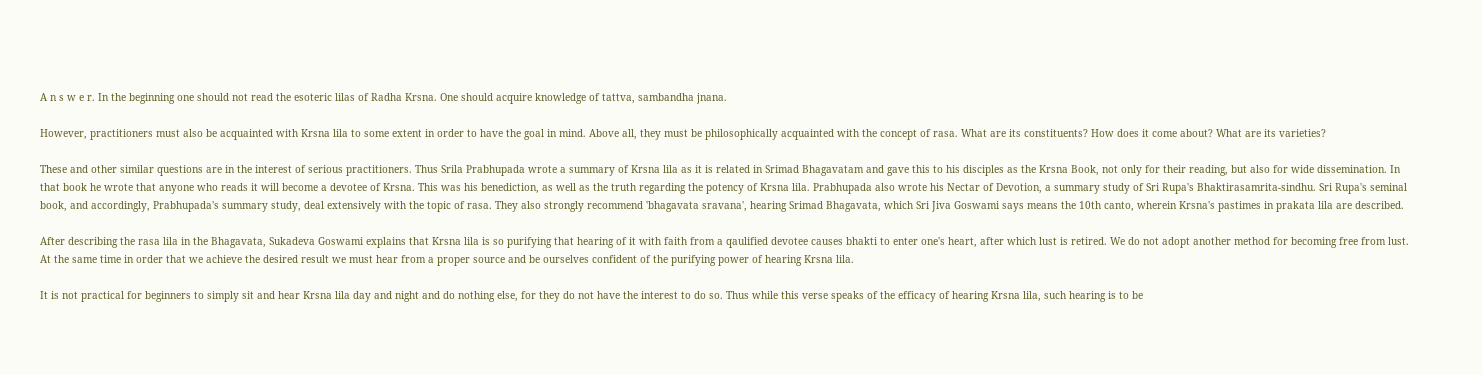A n s w e r. In the beginning one should not read the esoteric lilas of Radha Krsna. One should acquire knowledge of tattva, sambandha jnana.

However, practitioners must also be acquainted with Krsna lila to some extent in order to have the goal in mind. Above all, they must be philosophically acquainted with the concept of rasa. What are its constituents? How does it come about? What are its varieties?

These and other similar questions are in the interest of serious practitioners. Thus Srila Prabhupada wrote a summary of Krsna lila as it is related in Srimad Bhagavatam and gave this to his disciples as the Krsna Book, not only for their reading, but also for wide dissemination. In that book he wrote that anyone who reads it will become a devotee of Krsna. This was his benediction, as well as the truth regarding the potency of Krsna lila. Prabhupada also wrote his Nectar of Devotion, a summary study of Sri Rupa's Bhaktirasamrita-sindhu. Sri Rupa's seminal book, and accordingly, Prabhupada's summary study, deal extensively with the topic of rasa. They also strongly recommend 'bhagavata sravana', hearing Srimad Bhagavata, which Sri Jiva Goswami says means the 10th canto, wherein Krsna's pastimes in prakata lila are described.

After describing the rasa lila in the Bhagavata, Sukadeva Goswami explains that Krsna lila is so purifying that hearing of it with faith from a qaulified devotee causes bhakti to enter one's heart, after which lust is retired. We do not adopt another method for becoming free from lust. At the same time in order that we achieve the desired result we must hear from a proper source and be ourselves confident of the purifying power of hearing Krsna lila.

It is not practical for beginners to simply sit and hear Krsna lila day and night and do nothing else, for they do not have the interest to do so. Thus while this verse speaks of the efficacy of hearing Krsna lila, such hearing is to be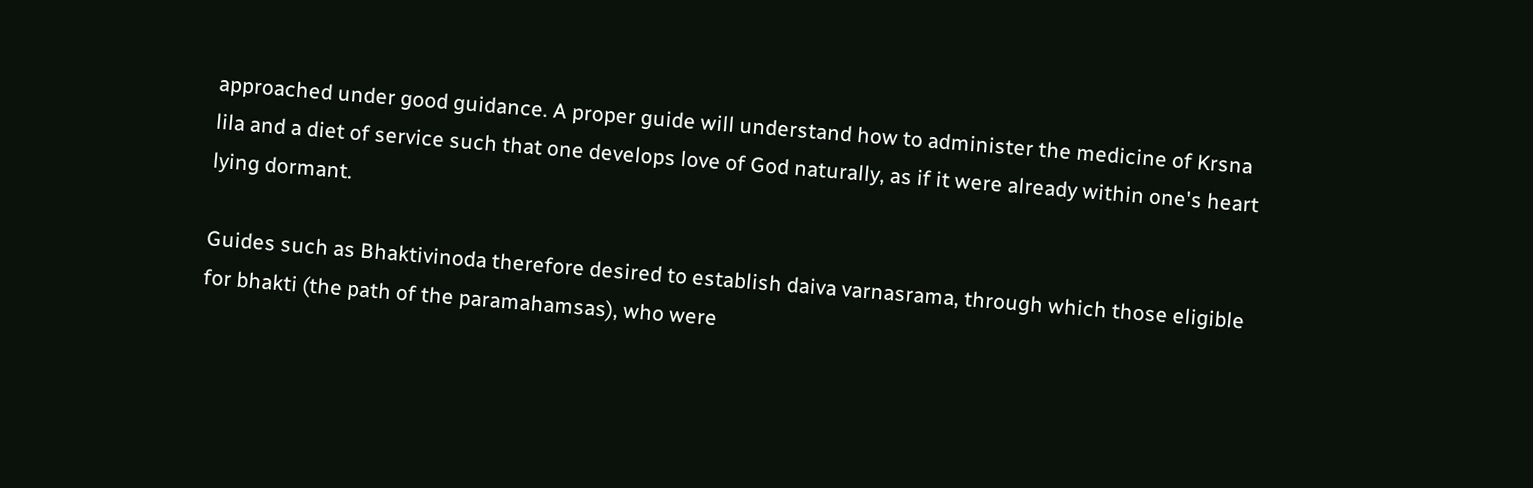approached under good guidance. A proper guide will understand how to administer the medicine of Krsna lila and a diet of service such that one develops love of God naturally, as if it were already within one's heart lying dormant.

Guides such as Bhaktivinoda therefore desired to establish daiva varnasrama, through which those eligible for bhakti (the path of the paramahamsas), who were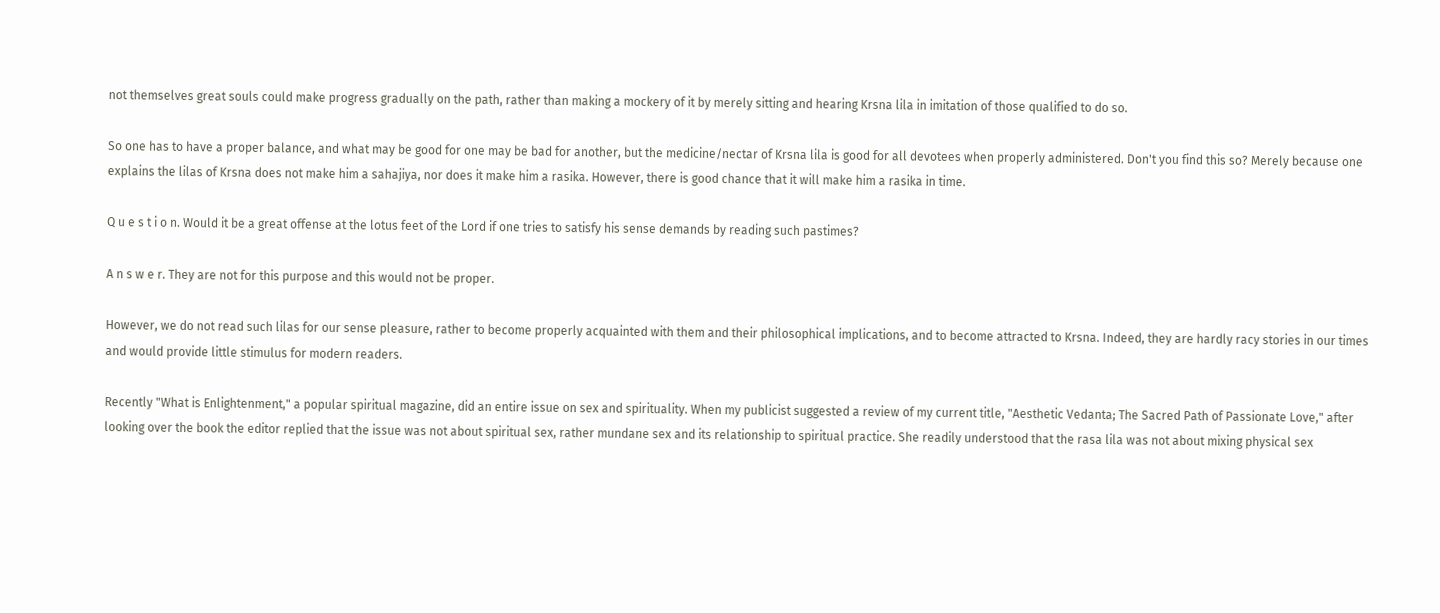not themselves great souls could make progress gradually on the path, rather than making a mockery of it by merely sitting and hearing Krsna lila in imitation of those qualified to do so.

So one has to have a proper balance, and what may be good for one may be bad for another, but the medicine/nectar of Krsna lila is good for all devotees when properly administered. Don't you find this so? Merely because one explains the lilas of Krsna does not make him a sahajiya, nor does it make him a rasika. However, there is good chance that it will make him a rasika in time.

Q u e s t i o n. Would it be a great offense at the lotus feet of the Lord if one tries to satisfy his sense demands by reading such pastimes?

A n s w e r. They are not for this purpose and this would not be proper.

However, we do not read such lilas for our sense pleasure, rather to become properly acquainted with them and their philosophical implications, and to become attracted to Krsna. Indeed, they are hardly racy stories in our times and would provide little stimulus for modern readers.

Recently "What is Enlightenment," a popular spiritual magazine, did an entire issue on sex and spirituality. When my publicist suggested a review of my current title, "Aesthetic Vedanta; The Sacred Path of Passionate Love," after looking over the book the editor replied that the issue was not about spiritual sex, rather mundane sex and its relationship to spiritual practice. She readily understood that the rasa lila was not about mixing physical sex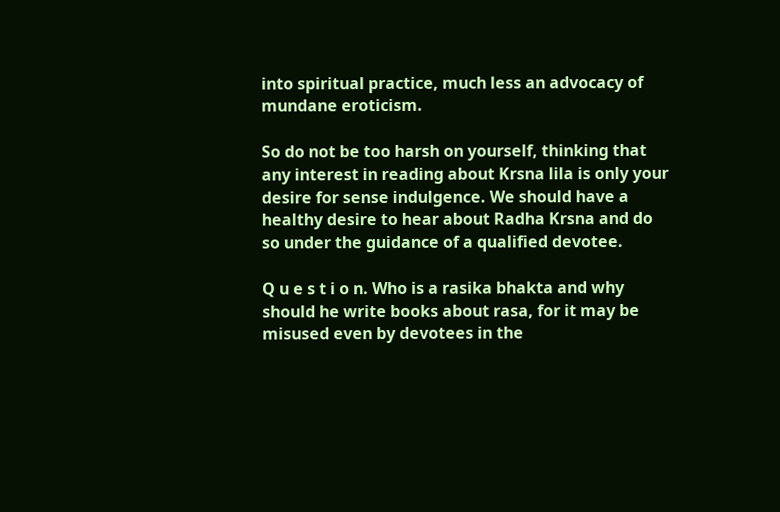into spiritual practice, much less an advocacy of mundane eroticism.

So do not be too harsh on yourself, thinking that any interest in reading about Krsna lila is only your desire for sense indulgence. We should have a healthy desire to hear about Radha Krsna and do so under the guidance of a qualified devotee.

Q u e s t i o n. Who is a rasika bhakta and why should he write books about rasa, for it may be misused even by devotees in the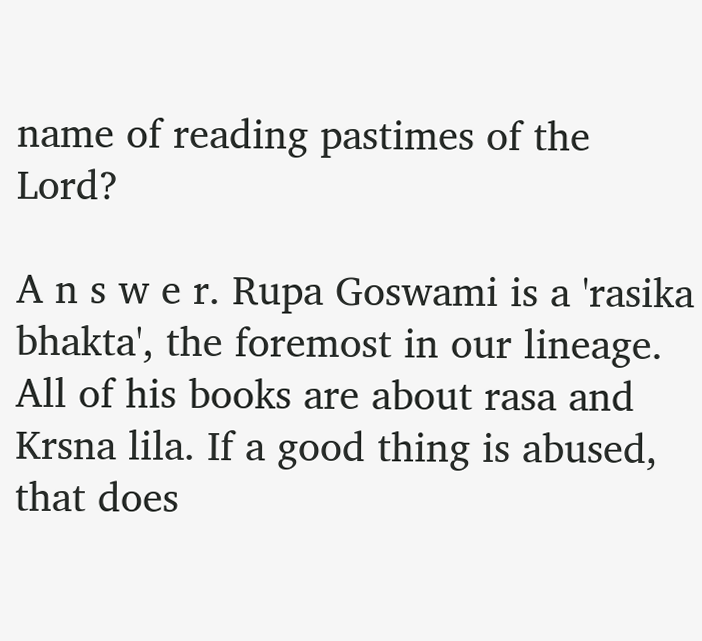name of reading pastimes of the Lord?

A n s w e r. Rupa Goswami is a 'rasika bhakta', the foremost in our lineage. All of his books are about rasa and Krsna lila. If a good thing is abused, that does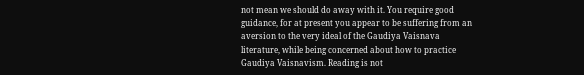not mean we should do away with it. You require good guidance, for at present you appear to be suffering from an aversion to the very ideal of the Gaudiya Vaisnava literature, while being concerned about how to practice Gaudiya Vaisnavism. Reading is not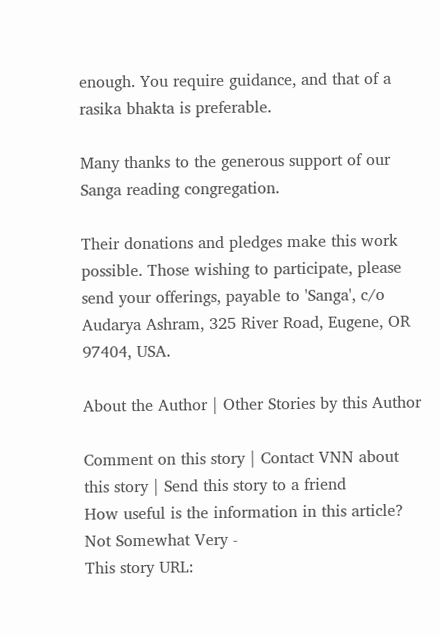enough. You require guidance, and that of a rasika bhakta is preferable.

Many thanks to the generous support of our Sanga reading congregation.

Their donations and pledges make this work possible. Those wishing to participate, please send your offerings, payable to 'Sanga', c/o Audarya Ashram, 325 River Road, Eugene, OR 97404, USA.

About the Author | Other Stories by this Author

Comment on this story | Contact VNN about this story | Send this story to a friend
How useful is the information in this article? Not Somewhat Very -
This story URL: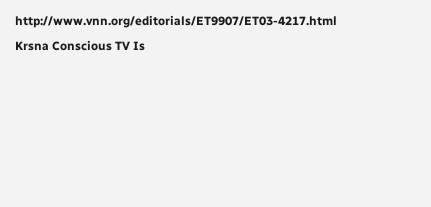http://www.vnn.org/editorials/ET9907/ET03-4217.html
Krsna Conscious TV Is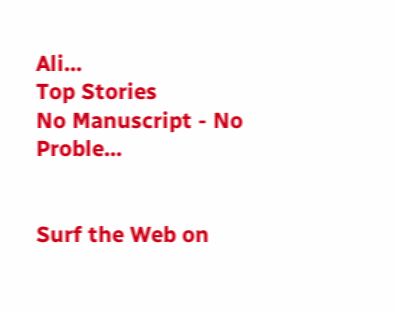Ali...
Top Stories
No Manuscript - No Proble...


Surf the Web on